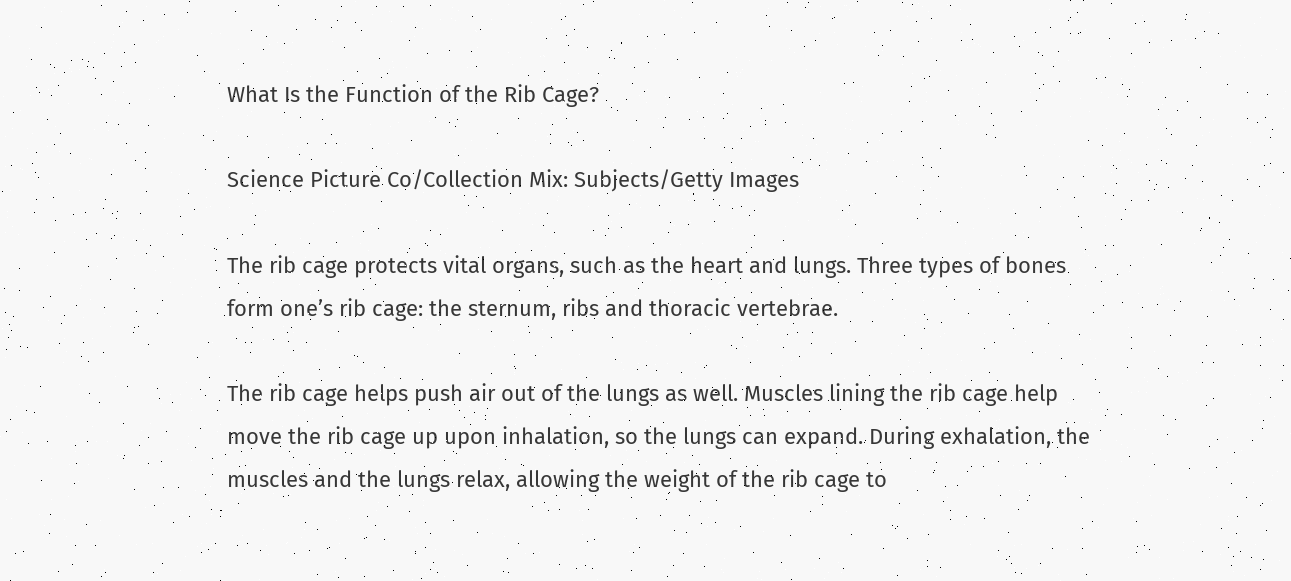What Is the Function of the Rib Cage?

Science Picture Co/Collection Mix: Subjects/Getty Images

The rib cage protects vital organs, such as the heart and lungs. Three types of bones form one’s rib cage: the sternum, ribs and thoracic vertebrae.

The rib cage helps push air out of the lungs as well. Muscles lining the rib cage help move the rib cage up upon inhalation, so the lungs can expand. During exhalation, the muscles and the lungs relax, allowing the weight of the rib cage to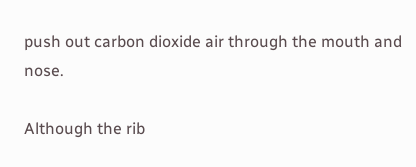push out carbon dioxide air through the mouth and nose.

Although the rib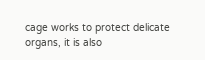cage works to protect delicate organs, it is also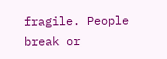fragile. People break or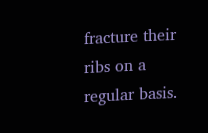fracture their ribs on a regular basis.